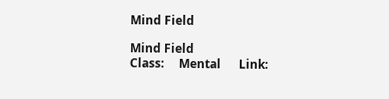Mind Field

Mind Field
Class:     Mental      Link: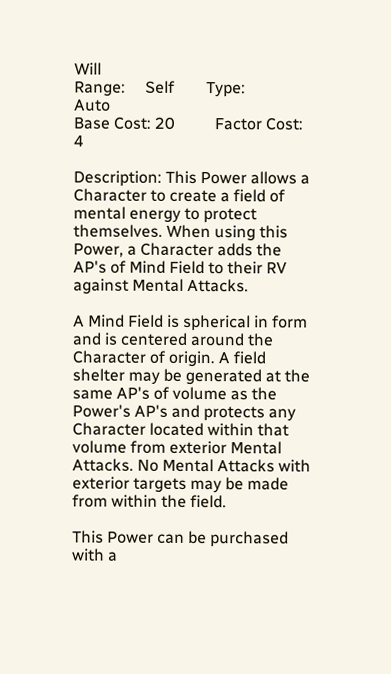Will
Range:     Self        Type:        Auto
Base Cost: 20          Factor Cost: 4

Description: This Power allows a Character to create a field of mental energy to protect themselves. When using this Power, a Character adds the AP's of Mind Field to their RV against Mental Attacks.

A Mind Field is spherical in form and is centered around the Character of origin. A field shelter may be generated at the same AP's of volume as the Power's AP's and protects any Character located within that volume from exterior Mental Attacks. No Mental Attacks with exterior targets may be made from within the field.

This Power can be purchased with a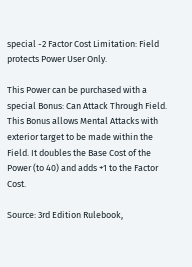special -2 Factor Cost Limitation: Field protects Power User Only.

This Power can be purchased with a special Bonus: Can Attack Through Field. This Bonus allows Mental Attacks with exterior target to be made within the Field. It doubles the Base Cost of the Power (to 40) and adds +1 to the Factor Cost.

Source: 3rd Edition Rulebook,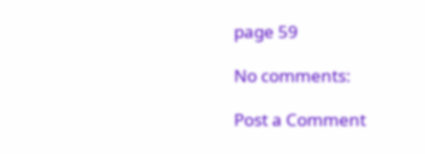page 59

No comments:

Post a Comment